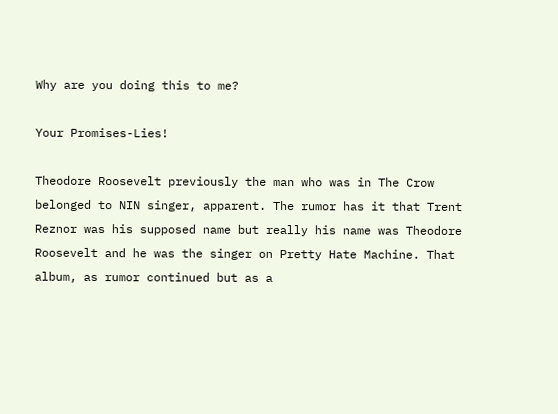Why are you doing this to me?

Your Promises-Lies!

Theodore Roosevelt previously the man who was in The Crow belonged to NIN singer, apparent. The rumor has it that Trent Reznor was his supposed name but really his name was Theodore Roosevelt and he was the singer on Pretty Hate Machine. That album, as rumor continued but as a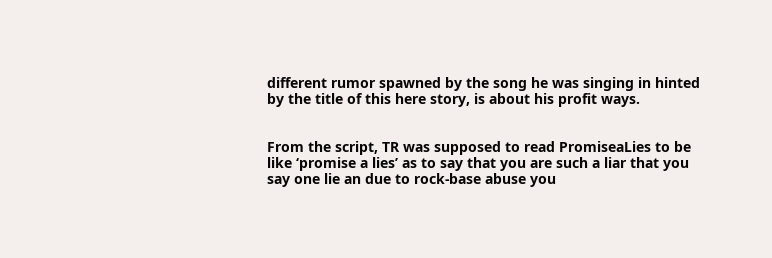different rumor spawned by the song he was singing in hinted by the title of this here story, is about his profit ways.


From the script, TR was supposed to read PromiseaLies to be like ‘promise a lies’ as to say that you are such a liar that you say one lie an due to rock-base abuse you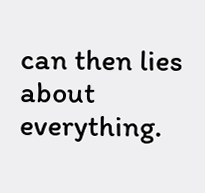can then lies about everything.